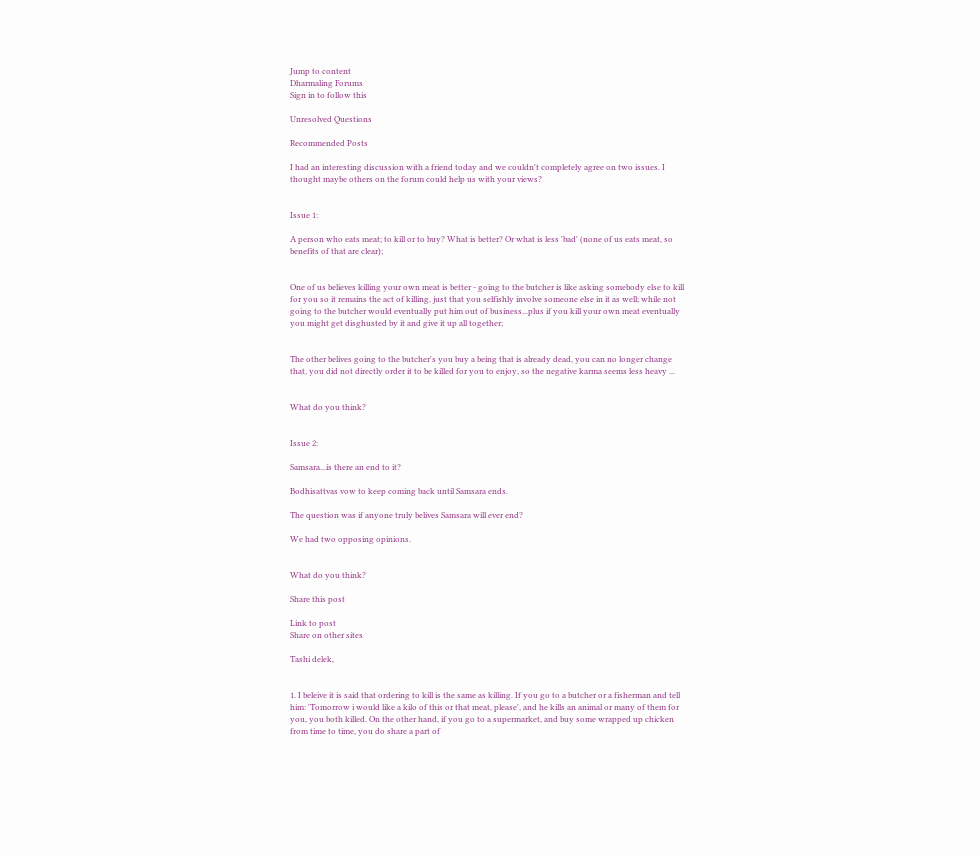Jump to content
Dharmaling Forums
Sign in to follow this

Unresolved Questions

Recommended Posts

I had an interesting discussion with a friend today and we couldn't completely agree on two issues. I thought maybe others on the forum could help us with your views?


Issue 1:

A person who eats meat; to kill or to buy? What is better? Or what is less 'bad' (none of us eats meat, so benefits of that are clear);


One of us believes killing your own meat is better - going to the butcher is like asking somebody else to kill for you so it remains the act of killing, just that you selfishly involve someone else in it as well; while not going to the butcher would eventually put him out of business...plus if you kill your own meat eventually you might get disghusted by it and give it up all together;


The other belives going to the butcher's you buy a being that is already dead, you can no longer change that, you did not directly order it to be killed for you to enjoy, so the negative karma seems less heavy ...


What do you think?


Issue 2:

Samsara...is there an end to it?

Bodhisattvas vow to keep coming back until Samsara ends.

The question was if anyone truly belives Samsara will ever end?

We had two opposing opinions.


What do you think?

Share this post

Link to post
Share on other sites

Tashi delek,


1. I beleive it is said that ordering to kill is the same as killing. If you go to a butcher or a fisherman and tell him: 'Tomorrow i would like a kilo of this or that meat, please', and he kills an animal or many of them for you, you both killed. On the other hand, if you go to a supermarket, and buy some wrapped up chicken from time to time, you do share a part of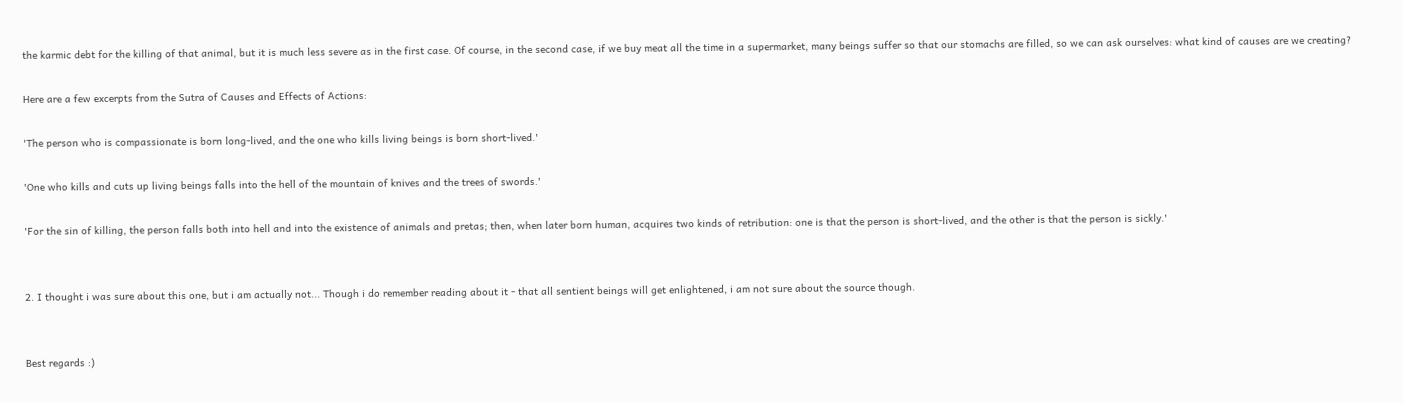the karmic debt for the killing of that animal, but it is much less severe as in the first case. Of course, in the second case, if we buy meat all the time in a supermarket, many beings suffer so that our stomachs are filled, so we can ask ourselves: what kind of causes are we creating?

Here are a few excerpts from the Sutra of Causes and Effects of Actions:

'The person who is compassionate is born long-lived, and the one who kills living beings is born short-lived.'

'One who kills and cuts up living beings falls into the hell of the mountain of knives and the trees of swords.'

'For the sin of killing, the person falls both into hell and into the existence of animals and pretas; then, when later born human, acquires two kinds of retribution: one is that the person is short-lived, and the other is that the person is sickly.'


2. I thought i was sure about this one, but i am actually not... Though i do remember reading about it - that all sentient beings will get enlightened, i am not sure about the source though.


Best regards :)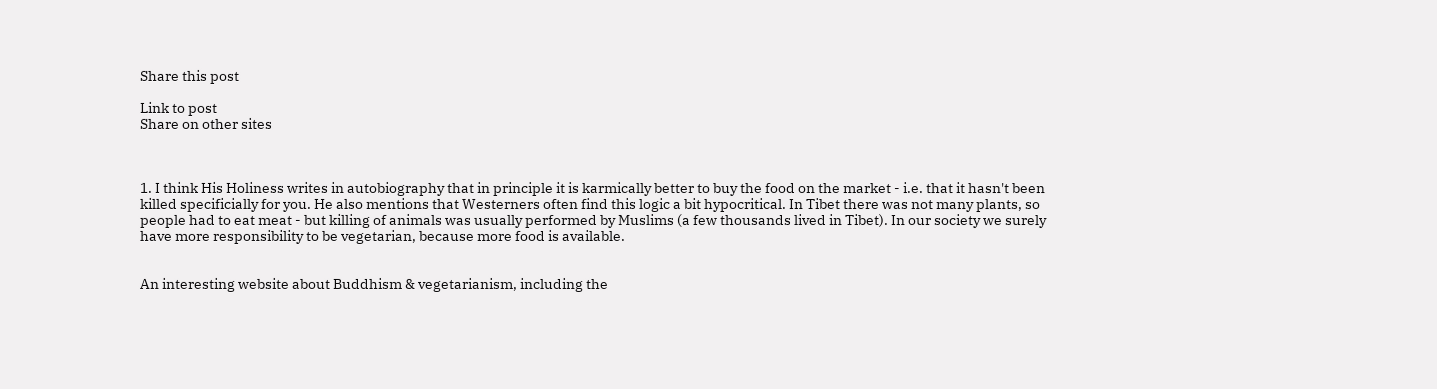Share this post

Link to post
Share on other sites



1. I think His Holiness writes in autobiography that in principle it is karmically better to buy the food on the market - i.e. that it hasn't been killed specificially for you. He also mentions that Westerners often find this logic a bit hypocritical. In Tibet there was not many plants, so people had to eat meat - but killing of animals was usually performed by Muslims (a few thousands lived in Tibet). In our society we surely have more responsibility to be vegetarian, because more food is available.


An interesting website about Buddhism & vegetarianism, including the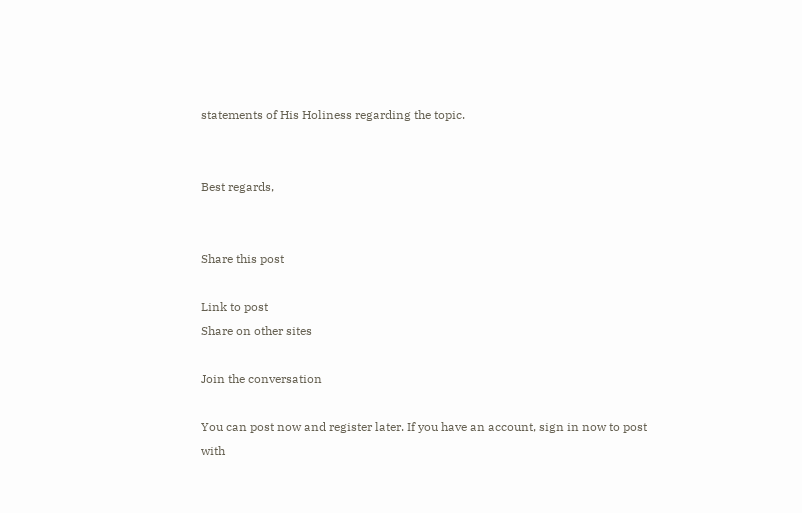statements of His Holiness regarding the topic.


Best regards,


Share this post

Link to post
Share on other sites

Join the conversation

You can post now and register later. If you have an account, sign in now to post with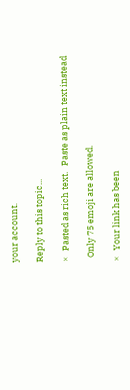your account.

Reply to this topic...

×   Pasted as rich text.   Paste as plain text instead

  Only 75 emoji are allowed.

×   Your link has been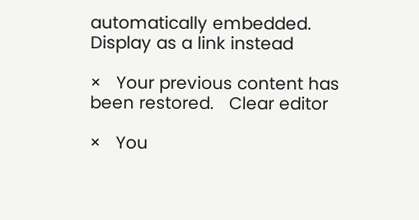automatically embedded.   Display as a link instead

×   Your previous content has been restored.   Clear editor

×   You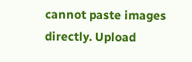cannot paste images directly. Upload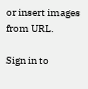or insert images from URL.

Sign in to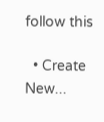follow this

  • Create New...